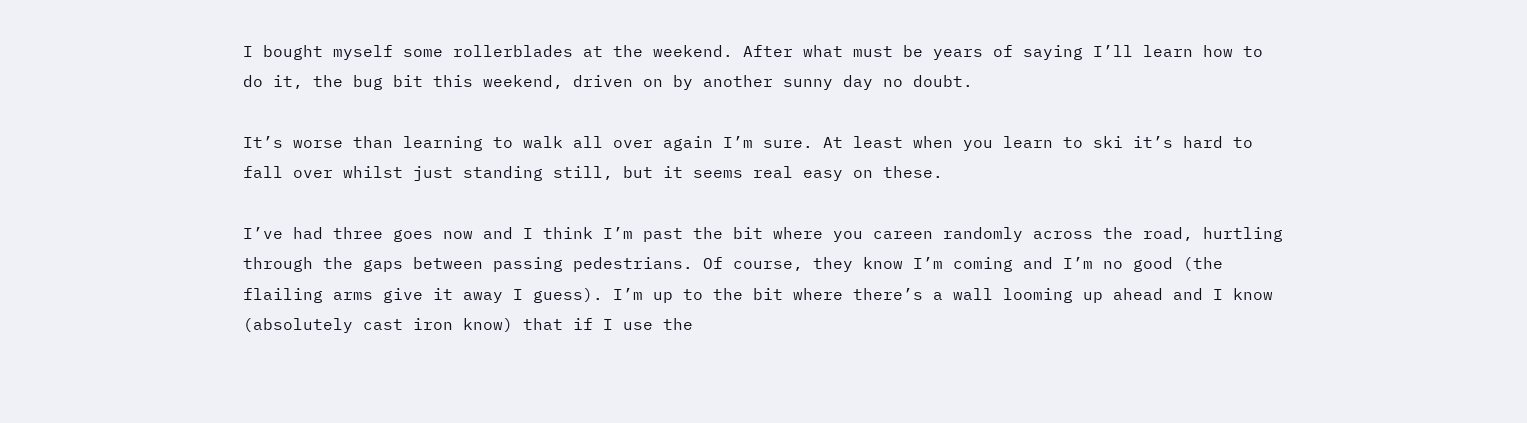I bought myself some rollerblades at the weekend. After what must be years of saying I’ll learn how to do it, the bug bit this weekend, driven on by another sunny day no doubt.

It’s worse than learning to walk all over again I’m sure. At least when you learn to ski it’s hard to fall over whilst just standing still, but it seems real easy on these.

I’ve had three goes now and I think I’m past the bit where you careen randomly across the road, hurtling through the gaps between passing pedestrians. Of course, they know I’m coming and I’m no good (the flailing arms give it away I guess). I’m up to the bit where there’s a wall looming up ahead and I know (absolutely cast iron know) that if I use the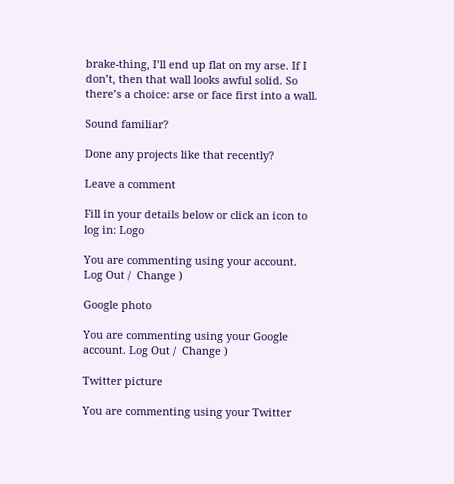brake-thing, I’ll end up flat on my arse. If I don’t, then that wall looks awful solid. So there’s a choice: arse or face first into a wall.

Sound familiar?

Done any projects like that recently?

Leave a comment

Fill in your details below or click an icon to log in: Logo

You are commenting using your account. Log Out /  Change )

Google photo

You are commenting using your Google account. Log Out /  Change )

Twitter picture

You are commenting using your Twitter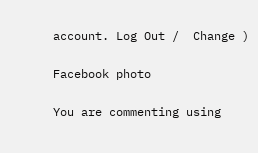account. Log Out /  Change )

Facebook photo

You are commenting using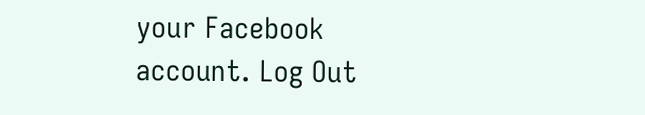your Facebook account. Log Out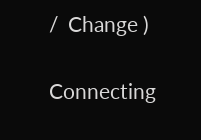/  Change )

Connecting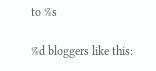to %s

%d bloggers like this: